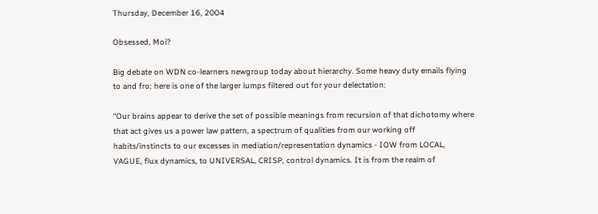Thursday, December 16, 2004

Obsessed, Moi?

Big debate on WDN co-learners newgroup today about hierarchy. Some heavy duty emails flying to and fro; here is one of the larger lumps filtered out for your delectation:

“Our brains appear to derive the set of possible meanings from recursion of that dichotomy where that act gives us a power law pattern, a spectrum of qualities from our working off habits/instincts to our excesses in mediation/representation dynamics - IOW from LOCAL, VAGUE, flux dynamics, to UNIVERSAL, CRISP, control dynamics. It is from the realm of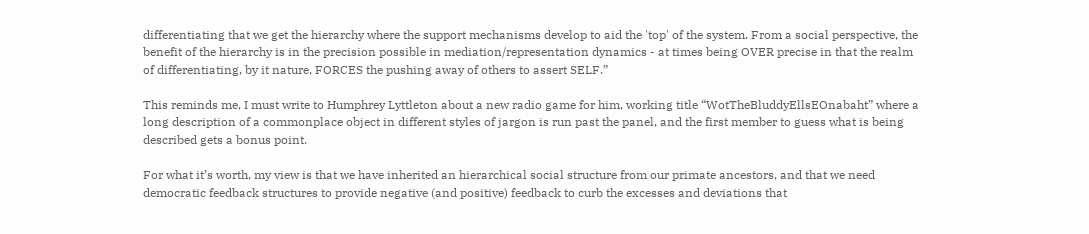differentiating that we get the hierarchy where the support mechanisms develop to aid the 'top' of the system. From a social perspective, the benefit of the hierarchy is in the precision possible in mediation/representation dynamics - at times being OVER precise in that the realm of differentiating, by it nature, FORCES the pushing away of others to assert SELF.”

This reminds me, I must write to Humphrey Lyttleton about a new radio game for him, working title “WotTheBluddyEllsEOnabaht” where a long description of a commonplace object in different styles of jargon is run past the panel, and the first member to guess what is being described gets a bonus point.

For what it’s worth, my view is that we have inherited an hierarchical social structure from our primate ancestors, and that we need democratic feedback structures to provide negative (and positive) feedback to curb the excesses and deviations that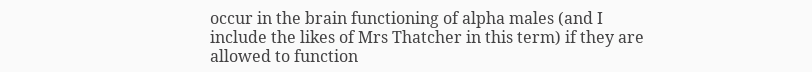occur in the brain functioning of alpha males (and I include the likes of Mrs Thatcher in this term) if they are allowed to function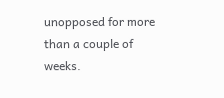unopposed for more than a couple of weeks.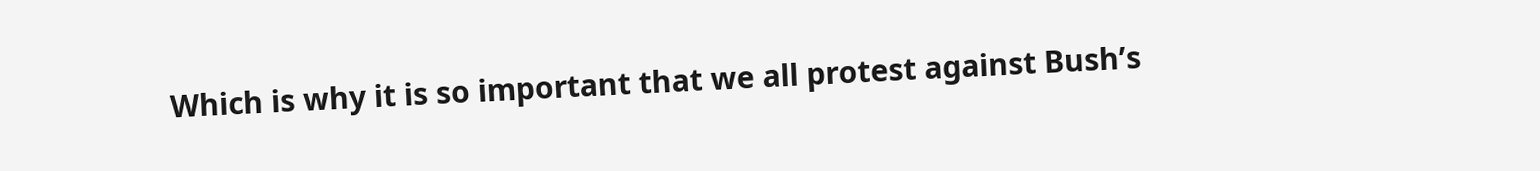Which is why it is so important that we all protest against Bush’s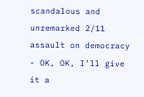scandalous and unremarked 2/11 assault on democracy - OK, OK, I’ll give it a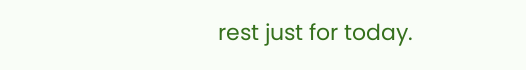rest just for today.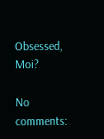Obsessed, Moi?

No comments: